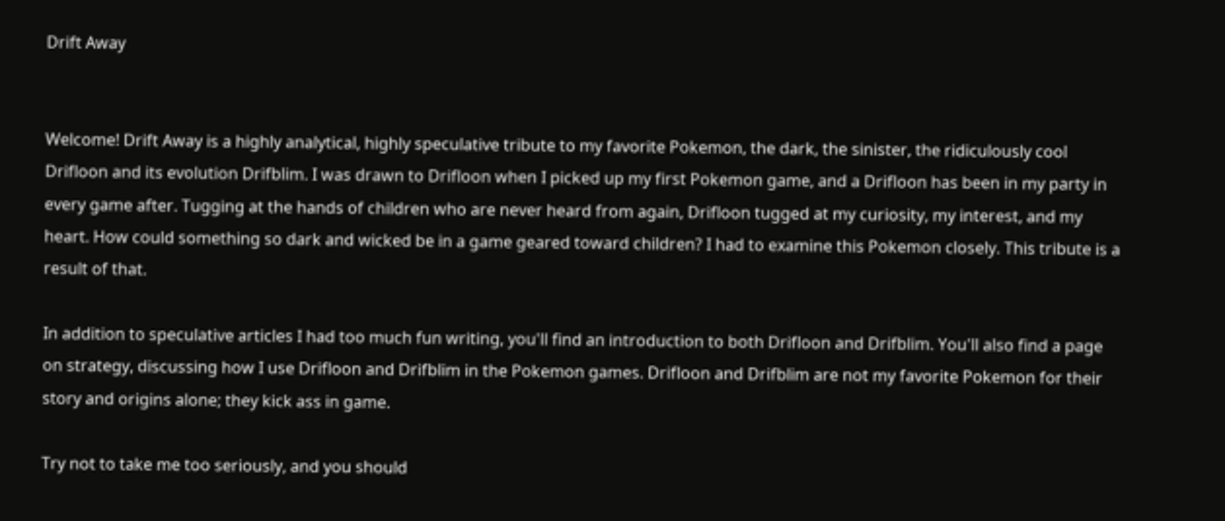Drift Away


Welcome! Drift Away is a highly analytical, highly speculative tribute to my favorite Pokemon, the dark, the sinister, the ridiculously cool Drifloon and its evolution Drifblim. I was drawn to Drifloon when I picked up my first Pokemon game, and a Drifloon has been in my party in every game after. Tugging at the hands of children who are never heard from again, Drifloon tugged at my curiosity, my interest, and my heart. How could something so dark and wicked be in a game geared toward children? I had to examine this Pokemon closely. This tribute is a result of that.

In addition to speculative articles I had too much fun writing, you'll find an introduction to both Drifloon and Drifblim. You'll also find a page on strategy, discussing how I use Drifloon and Drifblim in the Pokemon games. Drifloon and Drifblim are not my favorite Pokemon for their story and origins alone; they kick ass in game.

Try not to take me too seriously, and you should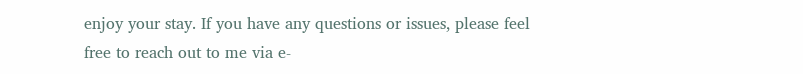enjoy your stay. If you have any questions or issues, please feel free to reach out to me via e-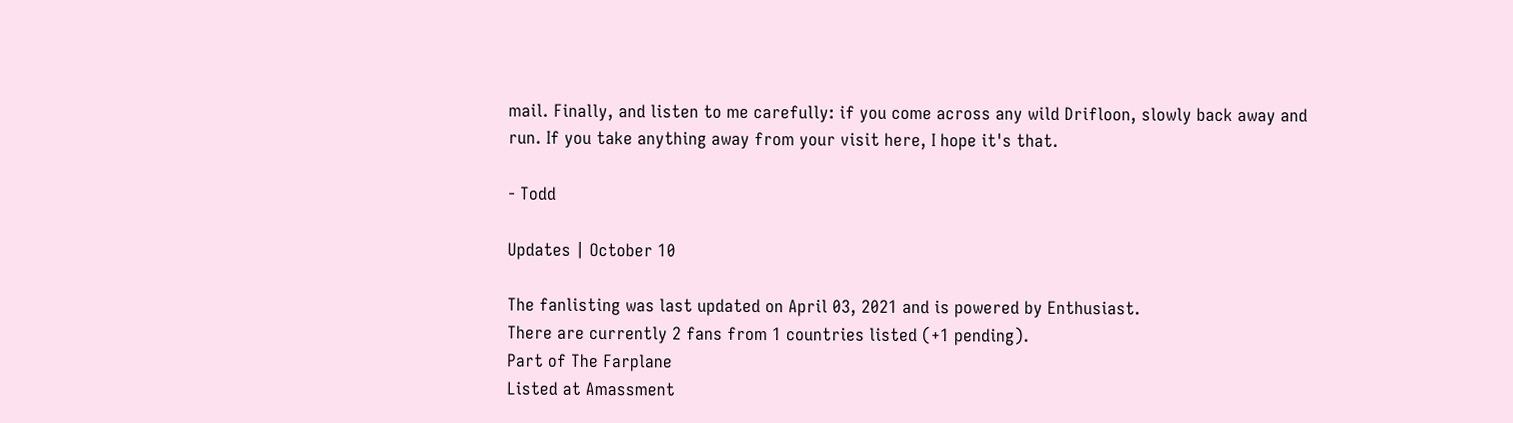mail. Finally, and listen to me carefully: if you come across any wild Drifloon, slowly back away and run. If you take anything away from your visit here, I hope it's that.

- Todd

Updates | October 10

The fanlisting was last updated on April 03, 2021 and is powered by Enthusiast.
There are currently 2 fans from 1 countries listed (+1 pending).
Part of The Farplane
Listed at Amassment